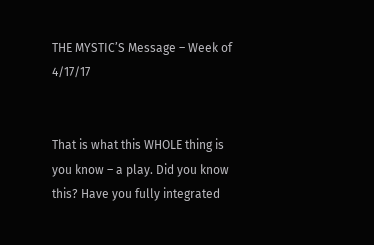THE MYSTIC’S Message – Week of 4/17/17


That is what this WHOLE thing is you know – a play. Did you know this? Have you fully integrated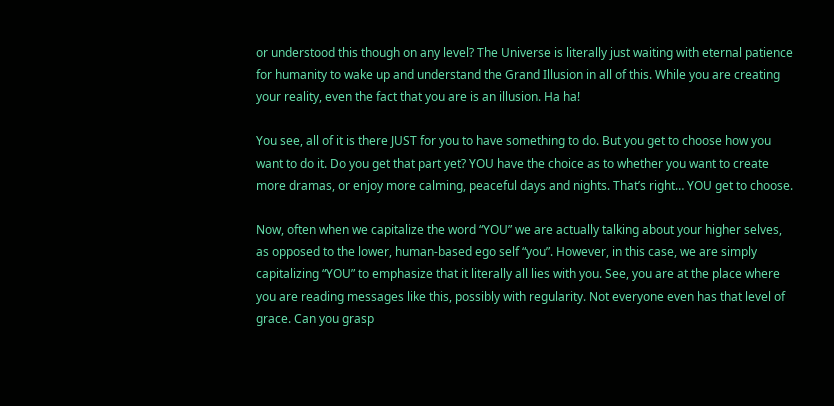or understood this though on any level? The Universe is literally just waiting with eternal patience for humanity to wake up and understand the Grand Illusion in all of this. While you are creating your reality, even the fact that you are is an illusion. Ha ha!

You see, all of it is there JUST for you to have something to do. But you get to choose how you want to do it. Do you get that part yet? YOU have the choice as to whether you want to create more dramas, or enjoy more calming, peaceful days and nights. That’s right… YOU get to choose.

Now, often when we capitalize the word “YOU” we are actually talking about your higher selves, as opposed to the lower, human-based ego self “you”. However, in this case, we are simply capitalizing “YOU” to emphasize that it literally all lies with you. See, you are at the place where you are reading messages like this, possibly with regularity. Not everyone even has that level of grace. Can you grasp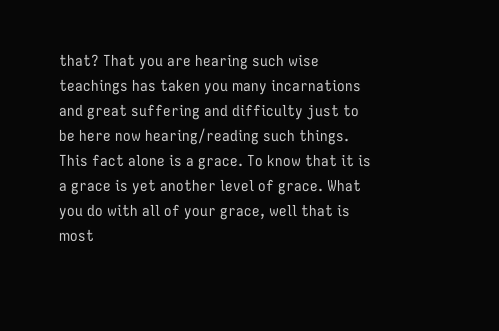that? That you are hearing such wise teachings has taken you many incarnations and great suffering and difficulty just to be here now hearing/reading such things. This fact alone is a grace. To know that it is a grace is yet another level of grace. What you do with all of your grace, well that is most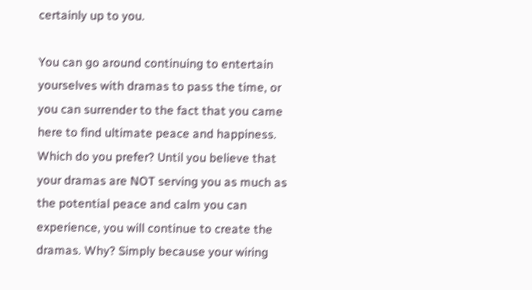certainly up to you.

You can go around continuing to entertain yourselves with dramas to pass the time, or you can surrender to the fact that you came here to find ultimate peace and happiness. Which do you prefer? Until you believe that your dramas are NOT serving you as much as the potential peace and calm you can experience, you will continue to create the dramas. Why? Simply because your wiring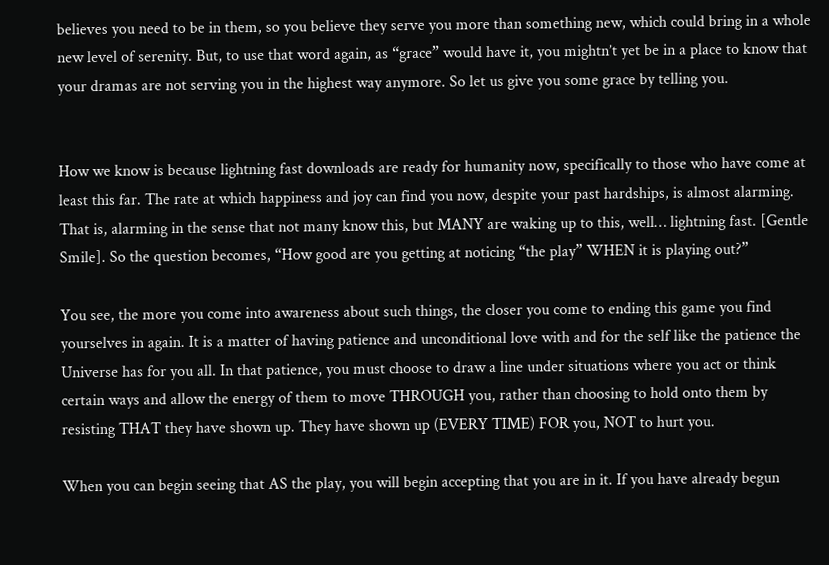believes you need to be in them, so you believe they serve you more than something new, which could bring in a whole new level of serenity. But, to use that word again, as “grace” would have it, you mightn’t yet be in a place to know that your dramas are not serving you in the highest way anymore. So let us give you some grace by telling you.


How we know is because lightning fast downloads are ready for humanity now, specifically to those who have come at least this far. The rate at which happiness and joy can find you now, despite your past hardships, is almost alarming. That is, alarming in the sense that not many know this, but MANY are waking up to this, well… lightning fast. [Gentle Smile]. So the question becomes, “How good are you getting at noticing “the play” WHEN it is playing out?”

You see, the more you come into awareness about such things, the closer you come to ending this game you find yourselves in again. It is a matter of having patience and unconditional love with and for the self like the patience the Universe has for you all. In that patience, you must choose to draw a line under situations where you act or think certain ways and allow the energy of them to move THROUGH you, rather than choosing to hold onto them by resisting THAT they have shown up. They have shown up (EVERY TIME) FOR you, NOT to hurt you.

When you can begin seeing that AS the play, you will begin accepting that you are in it. If you have already begun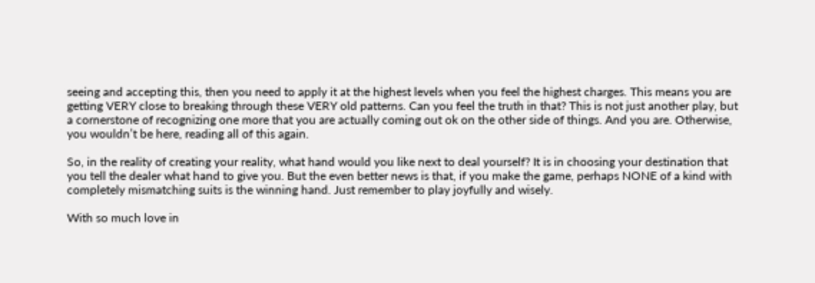seeing and accepting this, then you need to apply it at the highest levels when you feel the highest charges. This means you are getting VERY close to breaking through these VERY old patterns. Can you feel the truth in that? This is not just another play, but a cornerstone of recognizing one more that you are actually coming out ok on the other side of things. And you are. Otherwise, you wouldn’t be here, reading all of this again.

So, in the reality of creating your reality, what hand would you like next to deal yourself? It is in choosing your destination that you tell the dealer what hand to give you. But the even better news is that, if you make the game, perhaps NONE of a kind with completely mismatching suits is the winning hand. Just remember to play joyfully and wisely.

With so much love in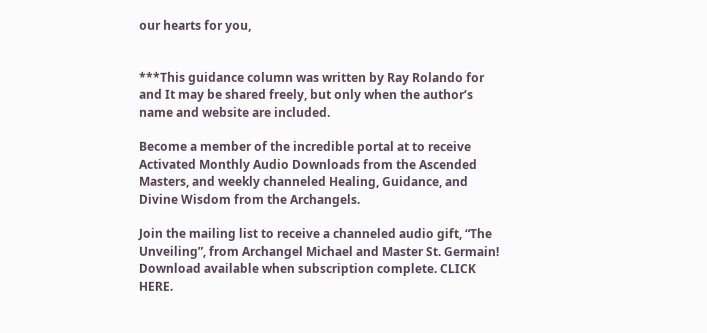our hearts for you,


***This guidance column was written by Ray Rolando for and It may be shared freely, but only when the author’s name and website are included.

Become a member of the incredible portal at to receive Activated Monthly Audio Downloads from the Ascended Masters, and weekly channeled Healing, Guidance, and Divine Wisdom from the Archangels.

Join the mailing list to receive a channeled audio gift, “The Unveiling”, from Archangel Michael and Master St. Germain! Download available when subscription complete. CLICK HERE.